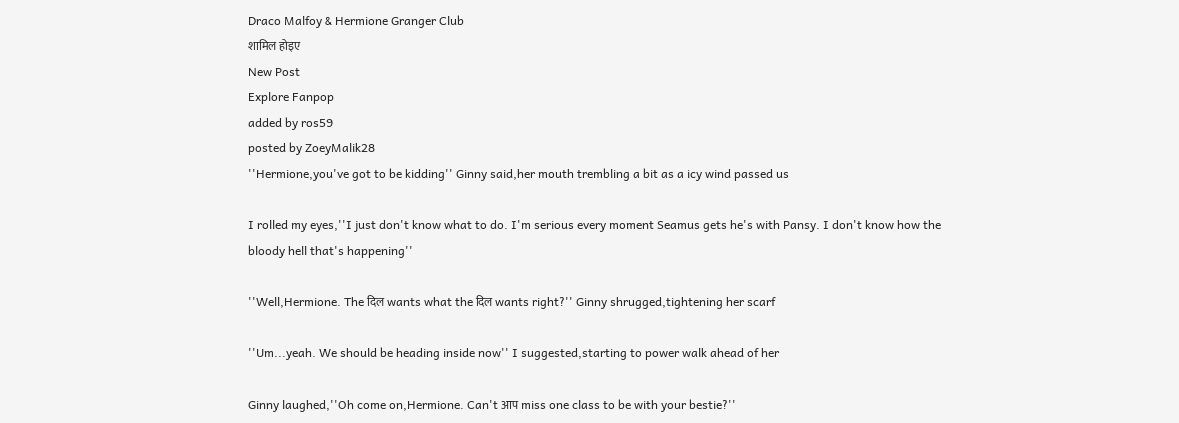Draco Malfoy & Hermione Granger Club
शामिल होइए
New Post
Explore Fanpop
added by ros59
posted by ZoeyMalik28
''Hermione,you've got to be kidding'' Ginny said,her mouth trembling a bit as a icy wind passed us

I rolled my eyes,''I just don't know what to do. I'm serious every moment Seamus gets he's with Pansy. I don't know how the bloody hell that's happening''

''Well,Hermione. The दिल wants what the दिल wants right?'' Ginny shrugged,tightening her scarf

''Um...yeah. We should be heading inside now'' I suggested,starting to power walk ahead of her

Ginny laughed,''Oh come on,Hermione. Can't आप miss one class to be with your bestie?''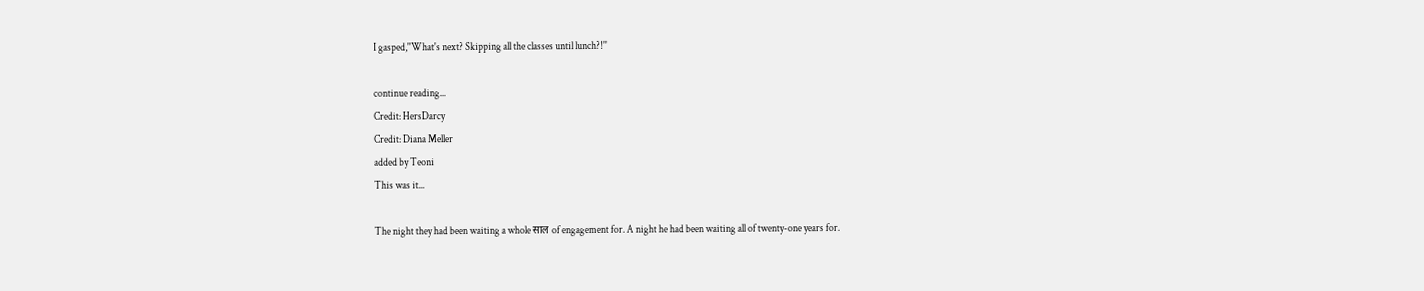I gasped,''What's next? Skipping all the classes until lunch?!''

continue reading...
Credit: HersDarcy
Credit: Diana Meller
added by Teoni
This was it...

The night they had been waiting a whole साल of engagement for. A night he had been waiting all of twenty-one years for.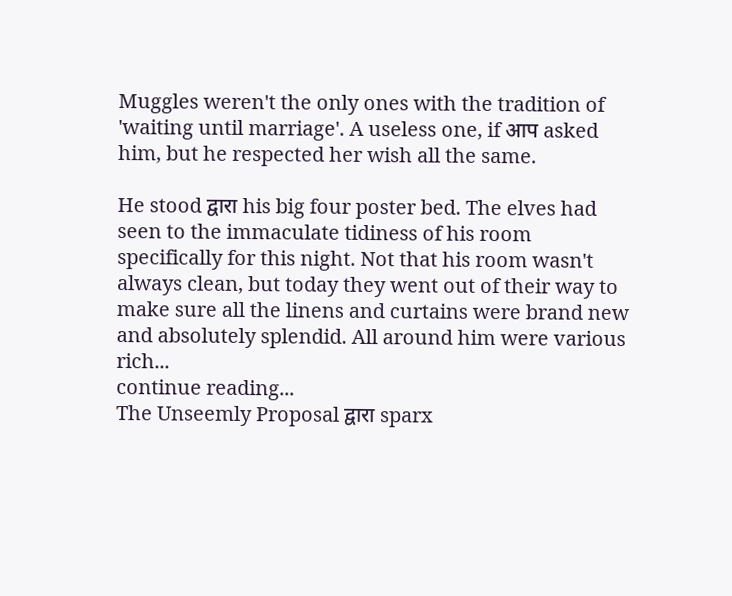Muggles weren't the only ones with the tradition of 'waiting until marriage'. A useless one, if आप asked him, but he respected her wish all the same.

He stood द्वारा his big four poster bed. The elves had seen to the immaculate tidiness of his room specifically for this night. Not that his room wasn't always clean, but today they went out of their way to make sure all the linens and curtains were brand new and absolutely splendid. All around him were various rich...
continue reading...
The Unseemly Proposal द्वारा sparx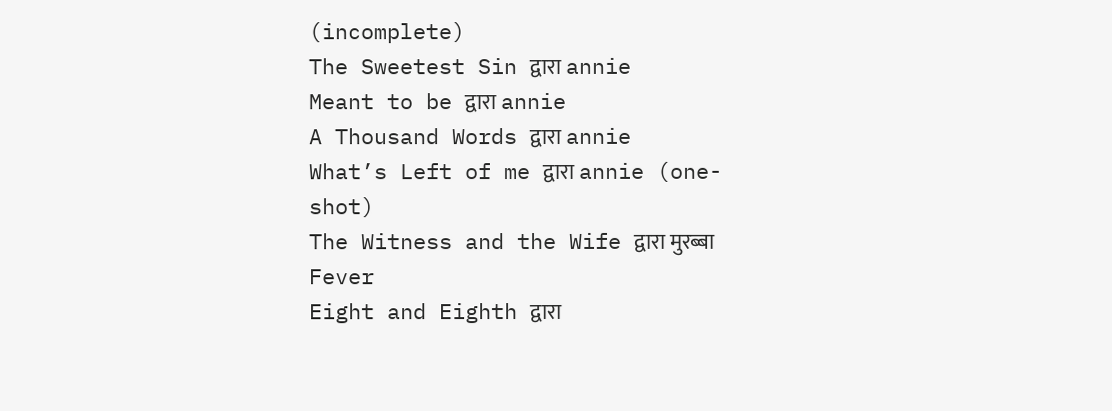(incomplete)
The Sweetest Sin द्वारा annie
Meant to be द्वारा annie
A Thousand Words द्वारा annie
What’s Left of me द्वारा annie (one-shot)
The Witness and the Wife द्वारा मुरब्बा Fever
Eight and Eighth द्वारा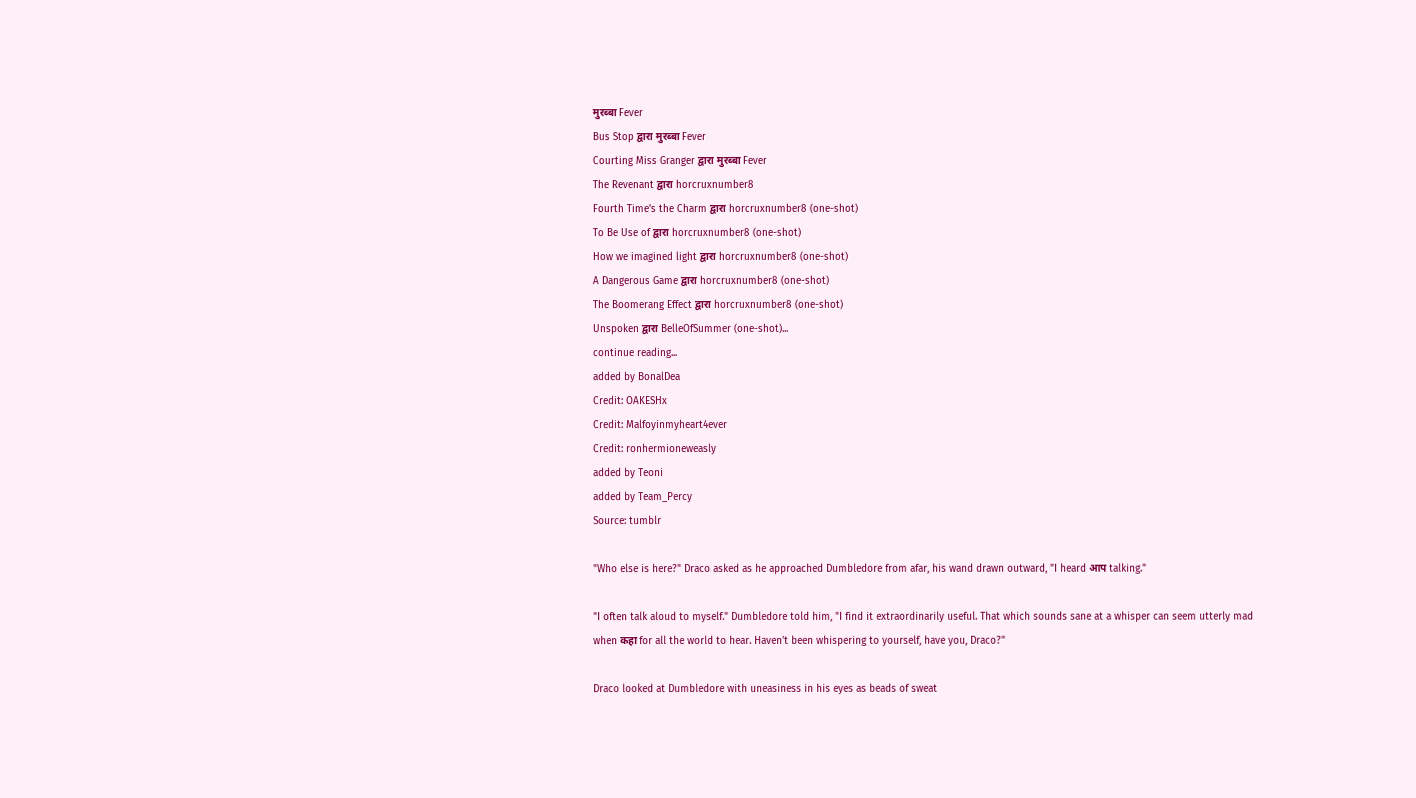मुरब्बा Fever
Bus Stop द्वारा मुरब्बा Fever
Courting Miss Granger द्वारा मुरब्बा Fever
The Revenant द्वारा horcruxnumber8
Fourth Time’s the Charm द्वारा horcruxnumber8 (one-shot)
To Be Use of द्वारा horcruxnumber8 (one-shot)
How we imagined light द्वारा horcruxnumber8 (one-shot)
A Dangerous Game द्वारा horcruxnumber8 (one-shot)
The Boomerang Effect द्वारा horcruxnumber8 (one-shot)
Unspoken द्वारा BelleOfSummer (one-shot)...
continue reading...
added by BonalDea
Credit: OAKESHx
Credit: Malfoyinmyheart4ever
Credit: ronhermioneweasly
added by Teoni
added by Team_Percy
Source: tumblr

"Who else is here?" Draco asked as he approached Dumbledore from afar, his wand drawn outward, "I heard आप talking."

"I often talk aloud to myself." Dumbledore told him, "I find it extraordinarily useful. That which sounds sane at a whisper can seem utterly mad when कहा for all the world to hear. Haven't been whispering to yourself, have you, Draco?"

Draco looked at Dumbledore with uneasiness in his eyes as beads of sweat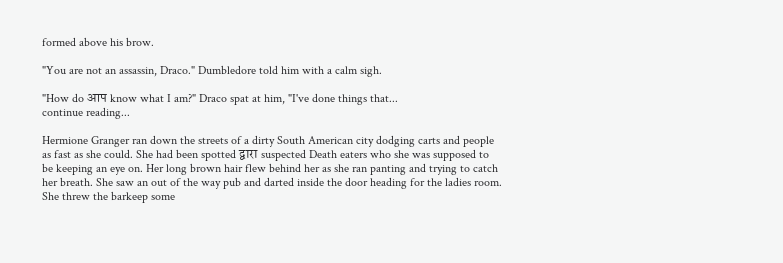formed above his brow.

"You are not an assassin, Draco." Dumbledore told him with a calm sigh.

"How do आप know what I am?" Draco spat at him, "I've done things that...
continue reading...

Hermione Granger ran down the streets of a dirty South American city dodging carts and people as fast as she could. She had been spotted द्वारा suspected Death eaters who she was supposed to be keeping an eye on. Her long brown hair flew behind her as she ran panting and trying to catch her breath. She saw an out of the way pub and darted inside the door heading for the ladies room. She threw the barkeep some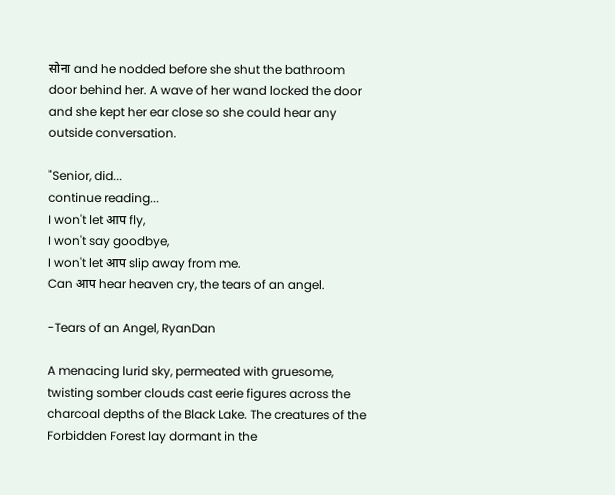सोना and he nodded before she shut the bathroom door behind her. A wave of her wand locked the door and she kept her ear close so she could hear any outside conversation.

"Senior, did...
continue reading...
I won't let आप fly,
I won't say goodbye,
I won't let आप slip away from me.
Can आप hear heaven cry, the tears of an angel.

-Tears of an Angel, RyanDan

A menacing lurid sky, permeated with gruesome, twisting somber clouds cast eerie figures across the charcoal depths of the Black Lake. The creatures of the Forbidden Forest lay dormant in the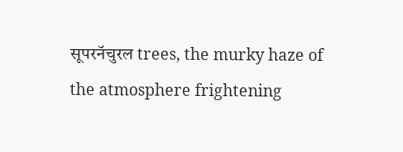सूपरनॅचुरल trees, the murky haze of the atmosphere frightening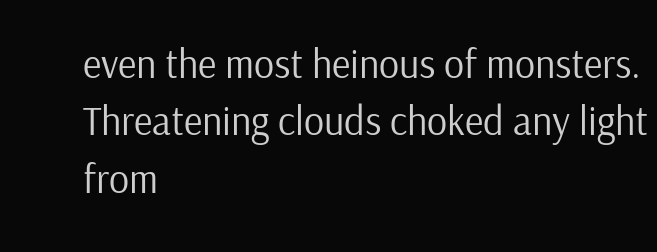even the most heinous of monsters. Threatening clouds choked any light from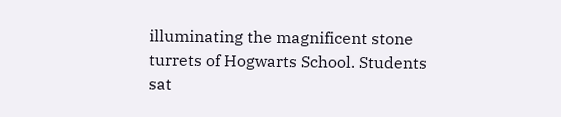illuminating the magnificent stone turrets of Hogwarts School. Students sat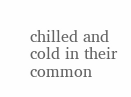chilled and cold in their common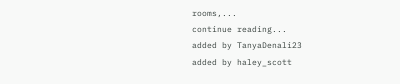rooms,...
continue reading...
added by TanyaDenali23
added by haley_scott